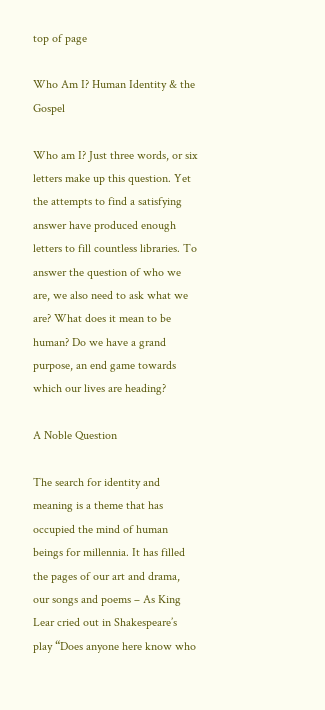top of page

Who Am I? Human Identity & the Gospel

Who am I? Just three words, or six letters make up this question. Yet the attempts to find a satisfying answer have produced enough letters to fill countless libraries. To answer the question of who we are, we also need to ask what we are? What does it mean to be human? Do we have a grand purpose, an end game towards which our lives are heading?

A Noble Question

The search for identity and meaning is a theme that has occupied the mind of human beings for millennia. It has filled the pages of our art and drama, our songs and poems – As King Lear cried out in Shakespeare’s play “Does anyone here know who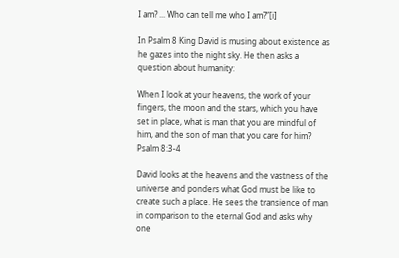I am? ... Who can tell me who I am?”[i]

In Psalm 8 King David is musing about existence as he gazes into the night sky. He then asks a question about humanity:

When I look at your heavens, the work of your fingers, the moon and the stars, which you have set in place, what is man that you are mindful of him, and the son of man that you care for him? Psalm 8:3-4

David looks at the heavens and the vastness of the universe and ponders what God must be like to create such a place. He sees the transience of man in comparison to the eternal God and asks why one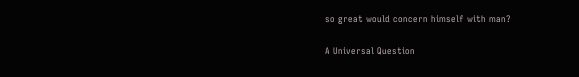so great would concern himself with man?

A Universal Question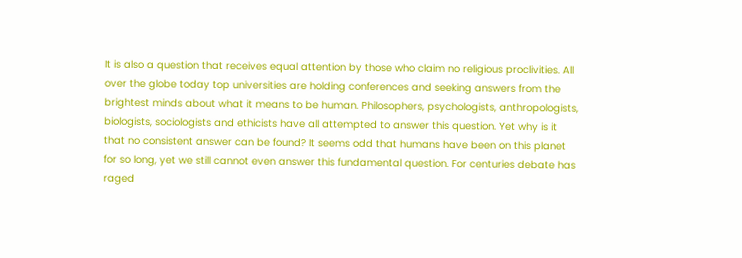It is also a question that receives equal attention by those who claim no religious proclivities. All over the globe today top universities are holding conferences and seeking answers from the brightest minds about what it means to be human. Philosophers, psychologists, anthropologists, biologists, sociologists and ethicists have all attempted to answer this question. Yet why is it that no consistent answer can be found? It seems odd that humans have been on this planet for so long, yet we still cannot even answer this fundamental question. For centuries debate has raged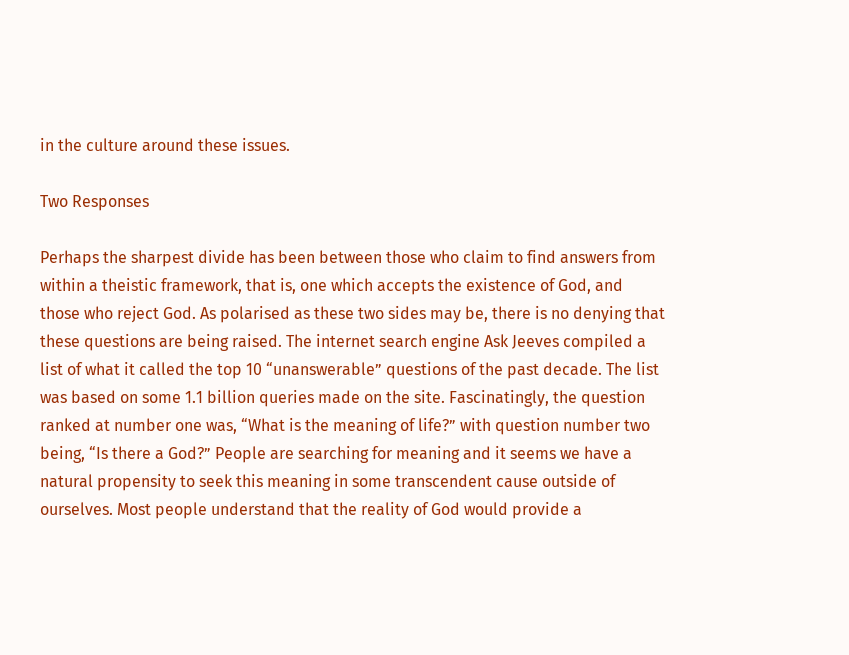in the culture around these issues.

Two Responses

Perhaps the sharpest divide has been between those who claim to find answers from within a theistic framework, that is, one which accepts the existence of God, and those who reject God. As polarised as these two sides may be, there is no denying that these questions are being raised. The internet search engine Ask Jeeves compiled a list of what it called the top 10 “unanswerable” questions of the past decade. The list was based on some 1.1 billion queries made on the site. Fascinatingly, the question ranked at number one was, “What is the meaning of life?” with question number two being, “Is there a God?” People are searching for meaning and it seems we have a natural propensity to seek this meaning in some transcendent cause outside of ourselves. Most people understand that the reality of God would provide a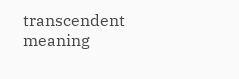transcendent meaning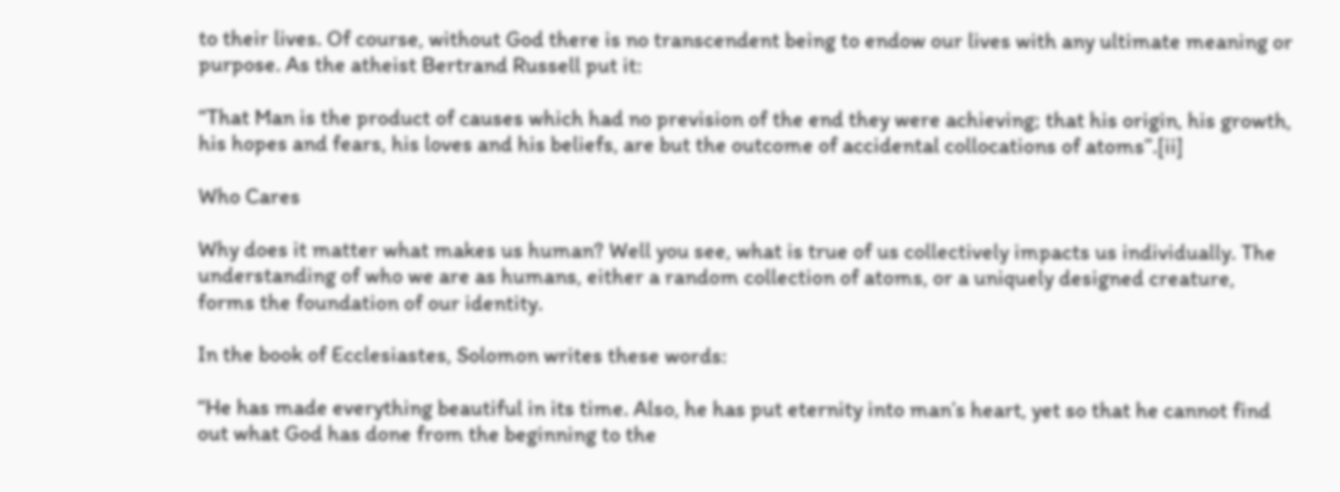to their lives. Of course, without God there is no transcendent being to endow our lives with any ultimate meaning or purpose. As the atheist Bertrand Russell put it:

“That Man is the product of causes which had no prevision of the end they were achieving; that his origin, his growth, his hopes and fears, his loves and his beliefs, are but the outcome of accidental collocations of atoms”.[ii]

Who Cares

Why does it matter what makes us human? Well you see, what is true of us collectively impacts us individually. The understanding of who we are as humans, either a random collection of atoms, or a uniquely designed creature, forms the foundation of our identity.

In the book of Ecclesiastes, Solomon writes these words:

“He has made everything beautiful in its time. Also, he has put eternity into man’s heart, yet so that he cannot find out what God has done from the beginning to the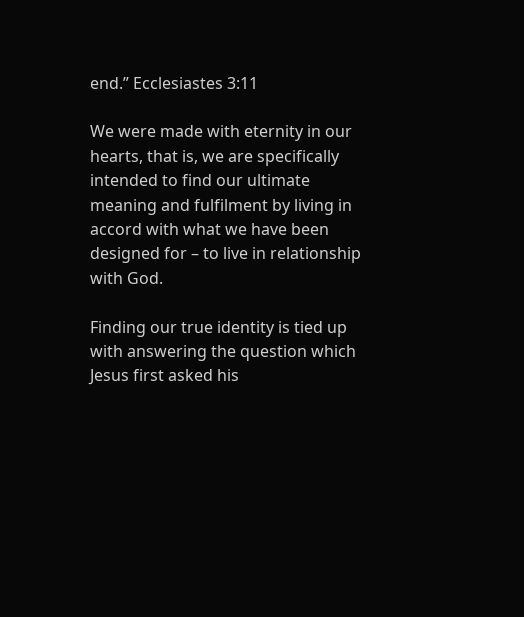end.” Ecclesiastes 3:11

We were made with eternity in our hearts, that is, we are specifically intended to find our ultimate meaning and fulfilment by living in accord with what we have been designed for – to live in relationship with God.

Finding our true identity is tied up with answering the question which Jesus first asked his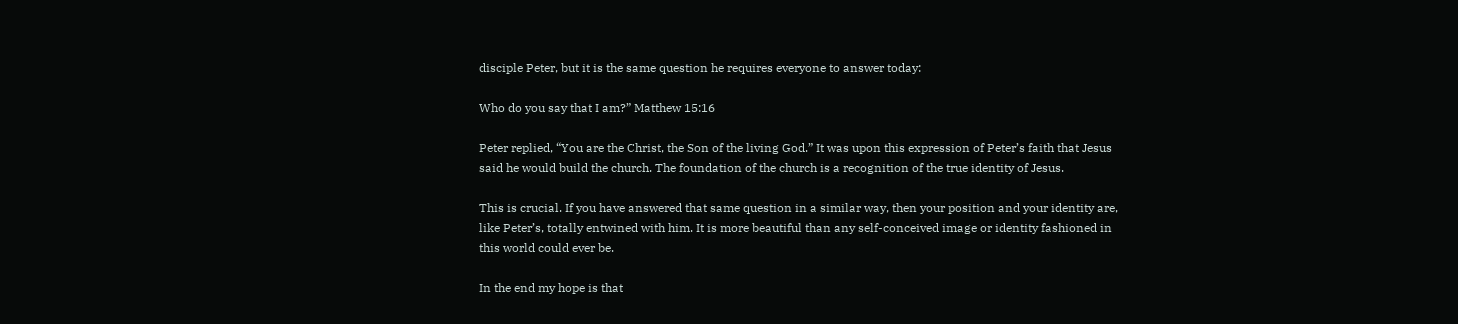disciple Peter, but it is the same question he requires everyone to answer today:

Who do you say that I am?” Matthew 15:16

Peter replied, “You are the Christ, the Son of the living God.” It was upon this expression of Peter’s faith that Jesus said he would build the church. The foundation of the church is a recognition of the true identity of Jesus.

This is crucial. If you have answered that same question in a similar way, then your position and your identity are, like Peter’s, totally entwined with him. It is more beautiful than any self-conceived image or identity fashioned in this world could ever be.

In the end my hope is that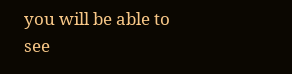you will be able to see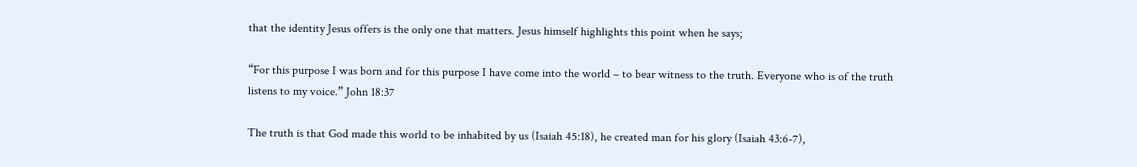that the identity Jesus offers is the only one that matters. Jesus himself highlights this point when he says;

“For this purpose I was born and for this purpose I have come into the world – to bear witness to the truth. Everyone who is of the truth listens to my voice.” John 18:37

The truth is that God made this world to be inhabited by us (Isaiah 45:18), he created man for his glory (Isaiah 43:6-7),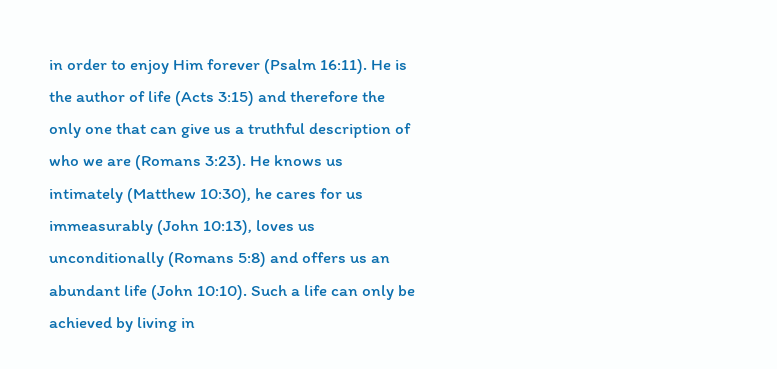in order to enjoy Him forever (Psalm 16:11). He is the author of life (Acts 3:15) and therefore the only one that can give us a truthful description of who we are (Romans 3:23). He knows us intimately (Matthew 10:30), he cares for us immeasurably (John 10:13), loves us unconditionally (Romans 5:8) and offers us an abundant life (John 10:10). Such a life can only be achieved by living in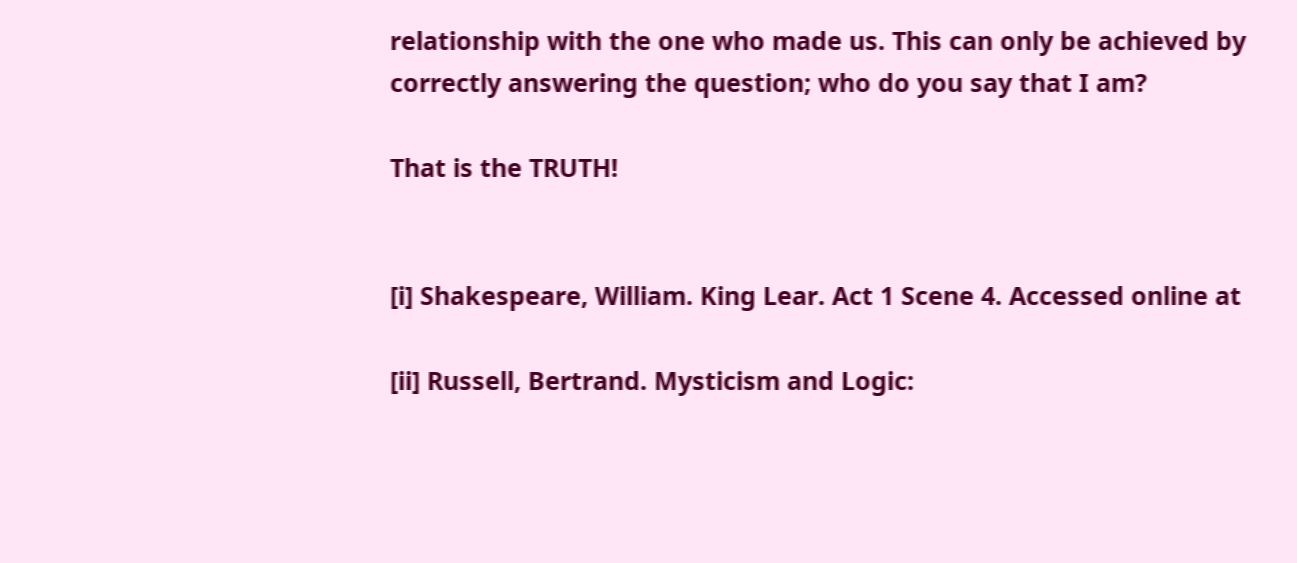relationship with the one who made us. This can only be achieved by correctly answering the question; who do you say that I am?

That is the TRUTH!


[i] Shakespeare, William. King Lear. Act 1 Scene 4. Accessed online at

[ii] Russell, Bertrand. Mysticism and Logic: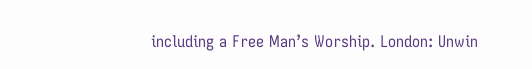including a Free Man’s Worship. London: Unwin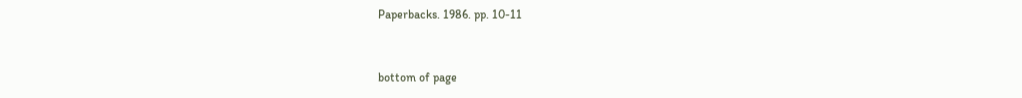Paperbacks. 1986. pp. 10-11


bottom of page